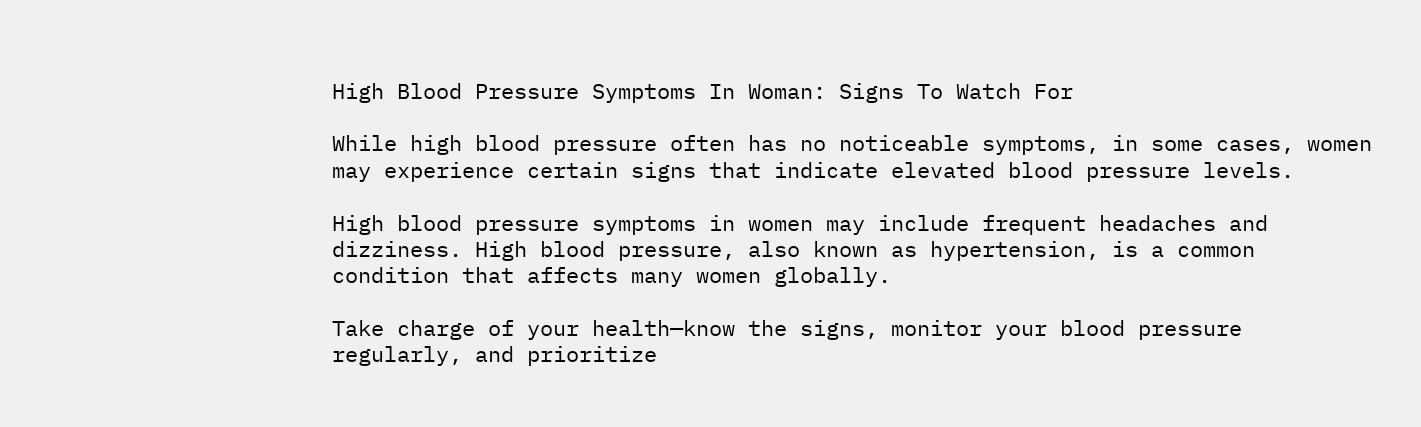High Blood Pressure Symptoms In Woman: Signs To Watch For

While high blood pressure often has no noticeable symptoms, in some cases, women may experience certain signs that indicate elevated blood pressure levels.

High blood pressure symptoms in women may include frequent headaches and dizziness. High blood pressure, also known as hypertension, is a common condition that affects many women globally.

Take charge of your health—know the signs, monitor your blood pressure regularly, and prioritize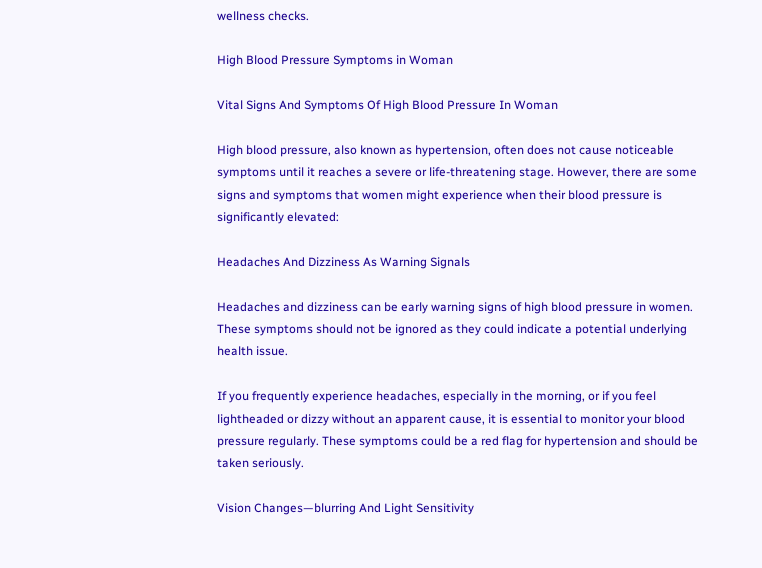wellness checks.

High Blood Pressure Symptoms in Woman

Vital Signs And Symptoms Of High Blood Pressure In Woman

High blood pressure, also known as hypertension, often does not cause noticeable symptoms until it reaches a severe or life-threatening stage. However, there are some signs and symptoms that women might experience when their blood pressure is significantly elevated:

Headaches And Dizziness As Warning Signals

Headaches and dizziness can be early warning signs of high blood pressure in women. These symptoms should not be ignored as they could indicate a potential underlying health issue.

If you frequently experience headaches, especially in the morning, or if you feel lightheaded or dizzy without an apparent cause, it is essential to monitor your blood pressure regularly. These symptoms could be a red flag for hypertension and should be taken seriously.

Vision Changes—blurring And Light Sensitivity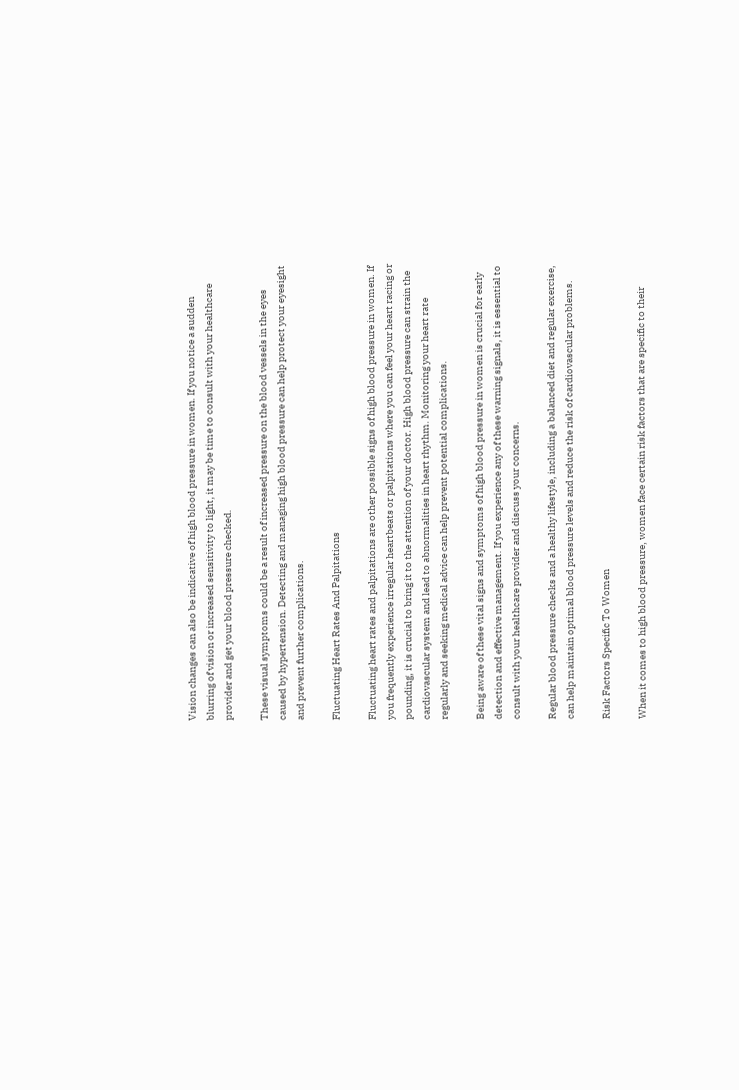Vision changes can also be indicative of high blood pressure in women. If you notice a sudden blurring of vision or increased sensitivity to light, it may be time to consult with your healthcare provider and get your blood pressure checked.

These visual symptoms could be a result of increased pressure on the blood vessels in the eyes caused by hypertension. Detecting and managing high blood pressure can help protect your eyesight and prevent further complications.

Fluctuating Heart Rates And Palpitations

Fluctuating heart rates and palpitations are other possible signs of high blood pressure in women. If you frequently experience irregular heartbeats or palpitations where you can feel your heart racing or pounding, it is crucial to bring it to the attention of your doctor. High blood pressure can strain the cardiovascular system and lead to abnormalities in heart rhythm. Monitoring your heart rate regularly and seeking medical advice can help prevent potential complications.

Being aware of these vital signs and symptoms of high blood pressure in women is crucial for early detection and effective management. If you experience any of these warning signals, it is essential to consult with your healthcare provider and discuss your concerns.

Regular blood pressure checks and a healthy lifestyle, including a balanced diet and regular exercise, can help maintain optimal blood pressure levels and reduce the risk of cardiovascular problems.

Risk Factors Specific To Women

When it comes to high blood pressure, women face certain risk factors that are specific to their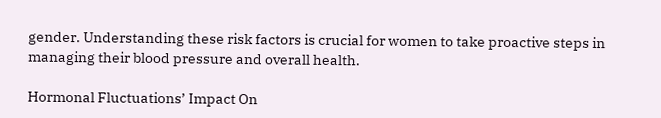gender. Understanding these risk factors is crucial for women to take proactive steps in managing their blood pressure and overall health.

Hormonal Fluctuations’ Impact On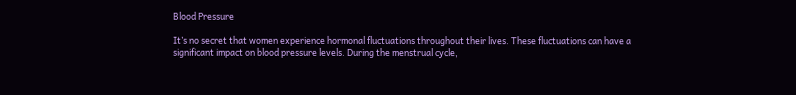Blood Pressure

It’s no secret that women experience hormonal fluctuations throughout their lives. These fluctuations can have a significant impact on blood pressure levels. During the menstrual cycle,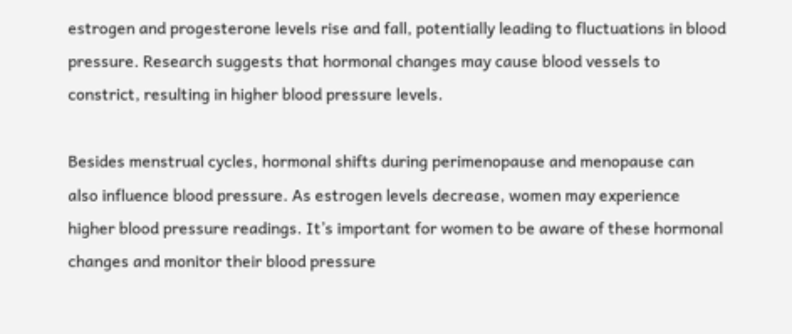estrogen and progesterone levels rise and fall, potentially leading to fluctuations in blood pressure. Research suggests that hormonal changes may cause blood vessels to constrict, resulting in higher blood pressure levels.

Besides menstrual cycles, hormonal shifts during perimenopause and menopause can also influence blood pressure. As estrogen levels decrease, women may experience higher blood pressure readings. It’s important for women to be aware of these hormonal changes and monitor their blood pressure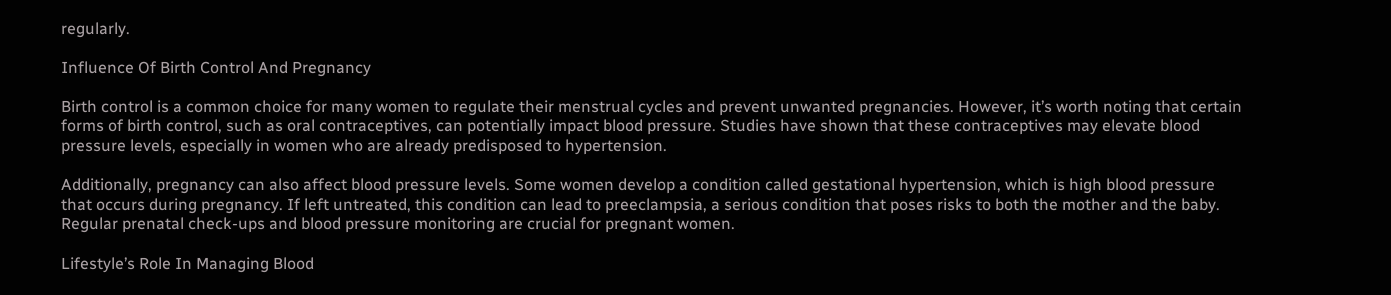regularly.

Influence Of Birth Control And Pregnancy

Birth control is a common choice for many women to regulate their menstrual cycles and prevent unwanted pregnancies. However, it’s worth noting that certain forms of birth control, such as oral contraceptives, can potentially impact blood pressure. Studies have shown that these contraceptives may elevate blood pressure levels, especially in women who are already predisposed to hypertension.

Additionally, pregnancy can also affect blood pressure levels. Some women develop a condition called gestational hypertension, which is high blood pressure that occurs during pregnancy. If left untreated, this condition can lead to preeclampsia, a serious condition that poses risks to both the mother and the baby. Regular prenatal check-ups and blood pressure monitoring are crucial for pregnant women.

Lifestyle’s Role In Managing Blood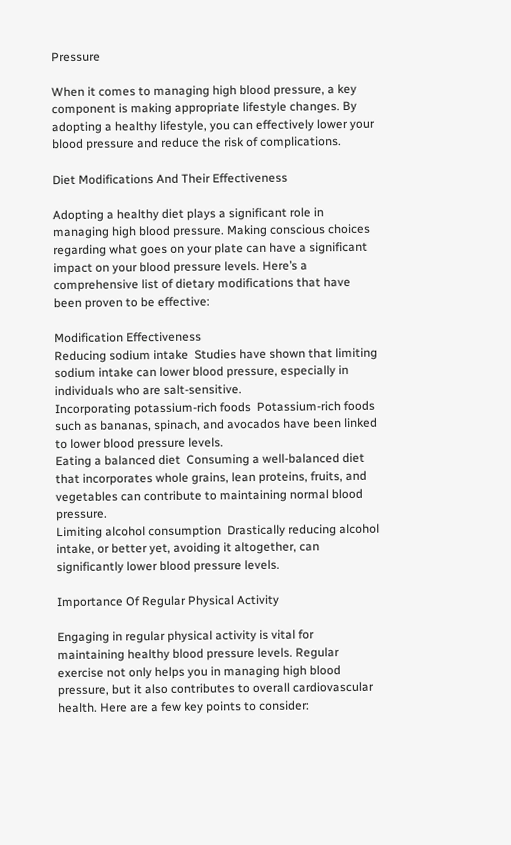Pressure

When it comes to managing high blood pressure, a key component is making appropriate lifestyle changes. By adopting a healthy lifestyle, you can effectively lower your blood pressure and reduce the risk of complications.

Diet Modifications And Their Effectiveness

Adopting a healthy diet plays a significant role in managing high blood pressure. Making conscious choices regarding what goes on your plate can have a significant impact on your blood pressure levels. Here’s a comprehensive list of dietary modifications that have been proven to be effective:

Modification Effectiveness
Reducing sodium intake  Studies have shown that limiting sodium intake can lower blood pressure, especially in individuals who are salt-sensitive.
Incorporating potassium-rich foods  Potassium-rich foods such as bananas, spinach, and avocados have been linked to lower blood pressure levels.
Eating a balanced diet  Consuming a well-balanced diet that incorporates whole grains, lean proteins, fruits, and vegetables can contribute to maintaining normal blood pressure.
Limiting alcohol consumption  Drastically reducing alcohol intake, or better yet, avoiding it altogether, can significantly lower blood pressure levels.

Importance Of Regular Physical Activity

Engaging in regular physical activity is vital for maintaining healthy blood pressure levels. Regular exercise not only helps you in managing high blood pressure, but it also contributes to overall cardiovascular health. Here are a few key points to consider: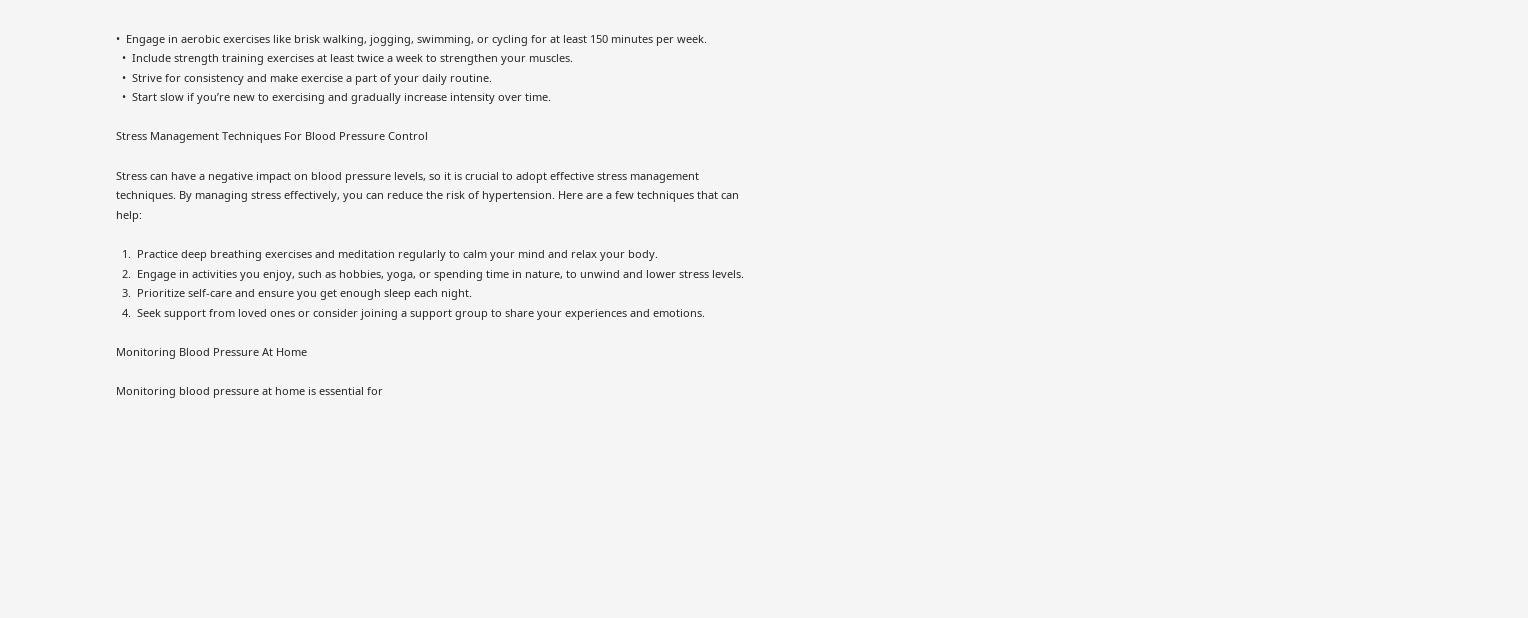•  Engage in aerobic exercises like brisk walking, jogging, swimming, or cycling for at least 150 minutes per week.
  •  Include strength training exercises at least twice a week to strengthen your muscles.
  •  Strive for consistency and make exercise a part of your daily routine.
  •  Start slow if you’re new to exercising and gradually increase intensity over time.

Stress Management Techniques For Blood Pressure Control

Stress can have a negative impact on blood pressure levels, so it is crucial to adopt effective stress management techniques. By managing stress effectively, you can reduce the risk of hypertension. Here are a few techniques that can help:

  1.  Practice deep breathing exercises and meditation regularly to calm your mind and relax your body.
  2.  Engage in activities you enjoy, such as hobbies, yoga, or spending time in nature, to unwind and lower stress levels.
  3.  Prioritize self-care and ensure you get enough sleep each night.
  4.  Seek support from loved ones or consider joining a support group to share your experiences and emotions.

Monitoring Blood Pressure At Home

Monitoring blood pressure at home is essential for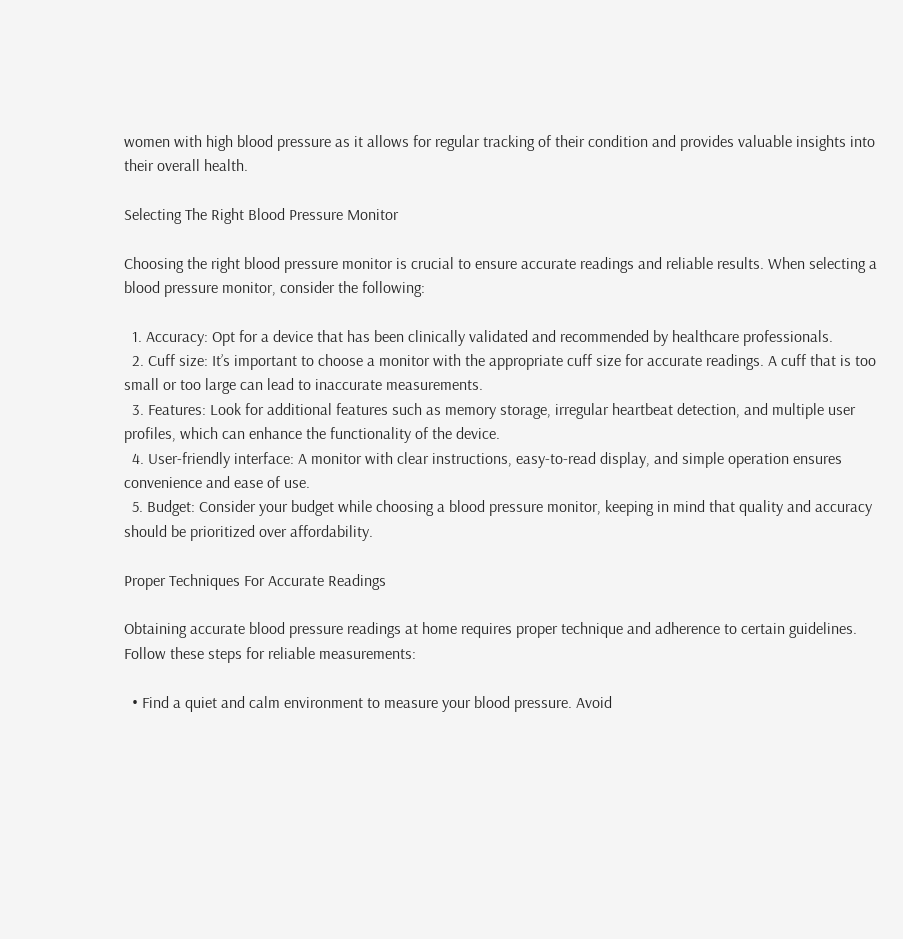women with high blood pressure as it allows for regular tracking of their condition and provides valuable insights into their overall health.

Selecting The Right Blood Pressure Monitor

Choosing the right blood pressure monitor is crucial to ensure accurate readings and reliable results. When selecting a blood pressure monitor, consider the following:

  1. Accuracy: Opt for a device that has been clinically validated and recommended by healthcare professionals.
  2. Cuff size: It’s important to choose a monitor with the appropriate cuff size for accurate readings. A cuff that is too small or too large can lead to inaccurate measurements.
  3. Features: Look for additional features such as memory storage, irregular heartbeat detection, and multiple user profiles, which can enhance the functionality of the device.
  4. User-friendly interface: A monitor with clear instructions, easy-to-read display, and simple operation ensures convenience and ease of use.
  5. Budget: Consider your budget while choosing a blood pressure monitor, keeping in mind that quality and accuracy should be prioritized over affordability.

Proper Techniques For Accurate Readings

Obtaining accurate blood pressure readings at home requires proper technique and adherence to certain guidelines. Follow these steps for reliable measurements:

  • Find a quiet and calm environment to measure your blood pressure. Avoid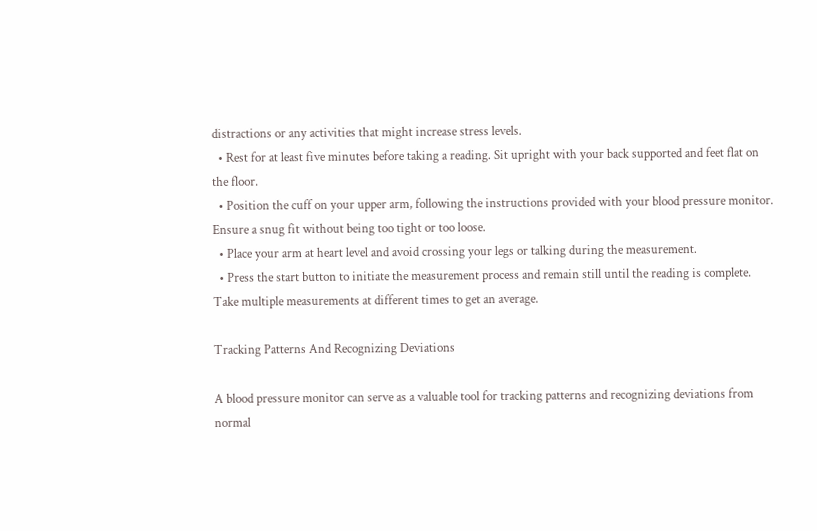distractions or any activities that might increase stress levels.
  • Rest for at least five minutes before taking a reading. Sit upright with your back supported and feet flat on the floor.
  • Position the cuff on your upper arm, following the instructions provided with your blood pressure monitor. Ensure a snug fit without being too tight or too loose.
  • Place your arm at heart level and avoid crossing your legs or talking during the measurement.
  • Press the start button to initiate the measurement process and remain still until the reading is complete. Take multiple measurements at different times to get an average.

Tracking Patterns And Recognizing Deviations

A blood pressure monitor can serve as a valuable tool for tracking patterns and recognizing deviations from normal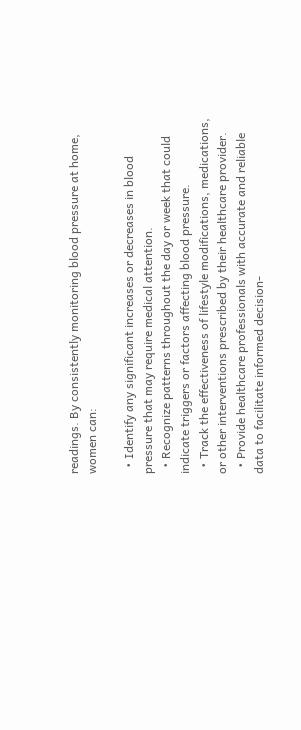readings. By consistently monitoring blood pressure at home, women can:

  • Identify any significant increases or decreases in blood pressure that may require medical attention.
  • Recognize patterns throughout the day or week that could indicate triggers or factors affecting blood pressure.
  • Track the effectiveness of lifestyle modifications, medications, or other interventions prescribed by their healthcare provider.
  • Provide healthcare professionals with accurate and reliable data to facilitate informed decision-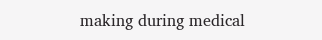making during medical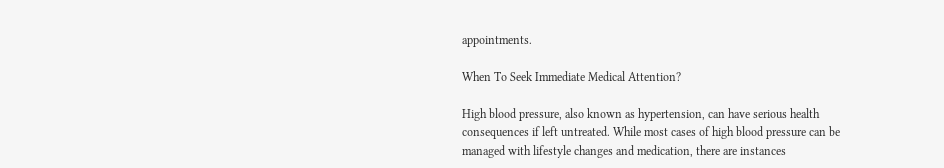appointments.

When To Seek Immediate Medical Attention?

High blood pressure, also known as hypertension, can have serious health consequences if left untreated. While most cases of high blood pressure can be managed with lifestyle changes and medication, there are instances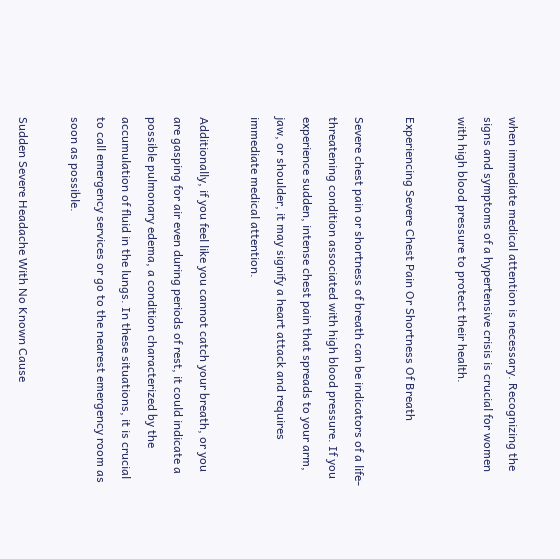when immediate medical attention is necessary. Recognizing the signs and symptoms of a hypertensive crisis is crucial for women with high blood pressure to protect their health.

Experiencing Severe Chest Pain Or Shortness Of Breath

Severe chest pain or shortness of breath can be indicators of a life-threatening condition associated with high blood pressure. If you experience sudden, intense chest pain that spreads to your arm, jaw, or shoulder, it may signify a heart attack and requires immediate medical attention.

Additionally, if you feel like you cannot catch your breath, or you are gasping for air even during periods of rest, it could indicate a possible pulmonary edema, a condition characterized by the accumulation of fluid in the lungs. In these situations, it is crucial to call emergency services or go to the nearest emergency room as soon as possible.

Sudden Severe Headache With No Known Cause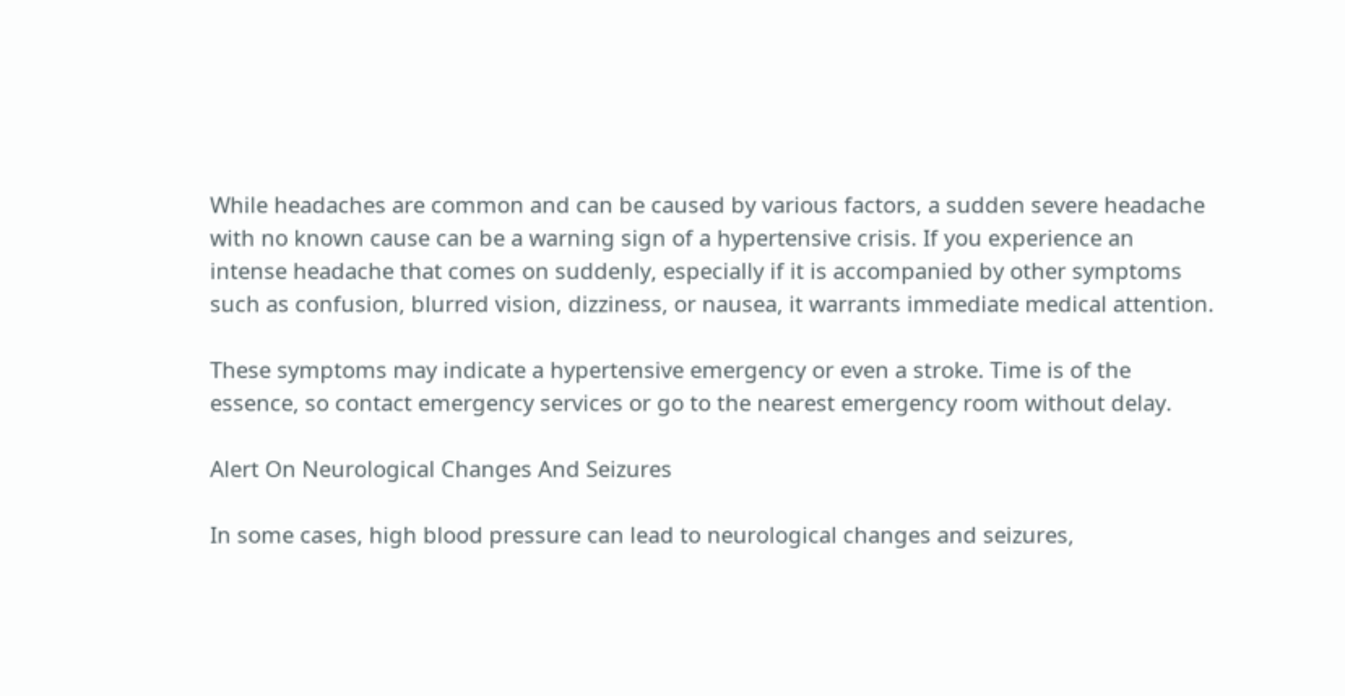While headaches are common and can be caused by various factors, a sudden severe headache with no known cause can be a warning sign of a hypertensive crisis. If you experience an intense headache that comes on suddenly, especially if it is accompanied by other symptoms such as confusion, blurred vision, dizziness, or nausea, it warrants immediate medical attention.

These symptoms may indicate a hypertensive emergency or even a stroke. Time is of the essence, so contact emergency services or go to the nearest emergency room without delay.

Alert On Neurological Changes And Seizures

In some cases, high blood pressure can lead to neurological changes and seizures,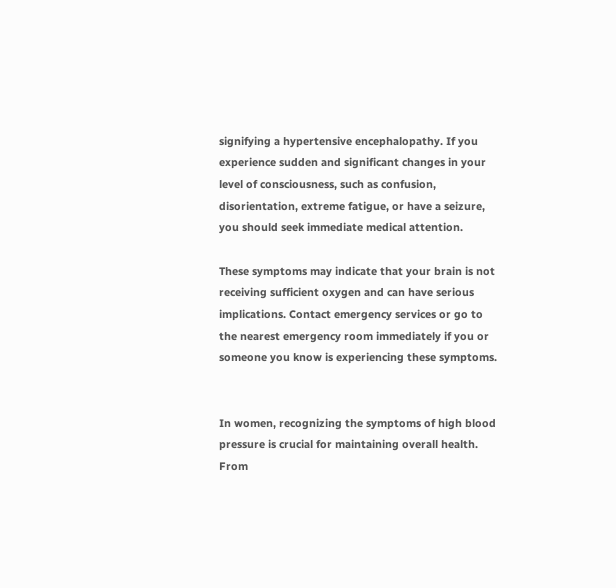signifying a hypertensive encephalopathy. If you experience sudden and significant changes in your level of consciousness, such as confusion, disorientation, extreme fatigue, or have a seizure, you should seek immediate medical attention.

These symptoms may indicate that your brain is not receiving sufficient oxygen and can have serious implications. Contact emergency services or go to the nearest emergency room immediately if you or someone you know is experiencing these symptoms.


In women, recognizing the symptoms of high blood pressure is crucial for maintaining overall health. From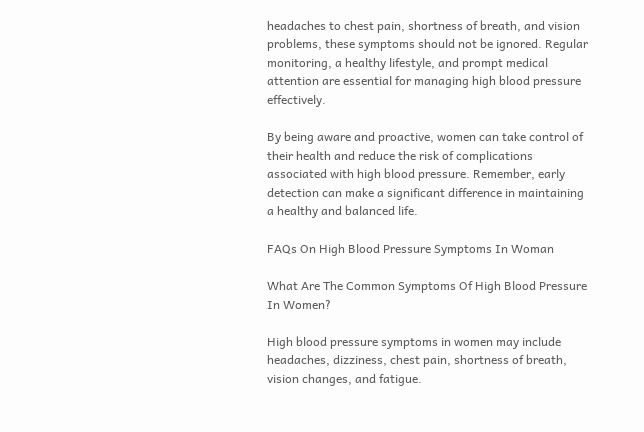headaches to chest pain, shortness of breath, and vision problems, these symptoms should not be ignored. Regular monitoring, a healthy lifestyle, and prompt medical attention are essential for managing high blood pressure effectively.

By being aware and proactive, women can take control of their health and reduce the risk of complications associated with high blood pressure. Remember, early detection can make a significant difference in maintaining a healthy and balanced life.

FAQs On High Blood Pressure Symptoms In Woman

What Are The Common Symptoms Of High Blood Pressure In Women?

High blood pressure symptoms in women may include headaches, dizziness, chest pain, shortness of breath, vision changes, and fatigue.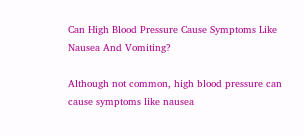Can High Blood Pressure Cause Symptoms Like Nausea And Vomiting?

Although not common, high blood pressure can cause symptoms like nausea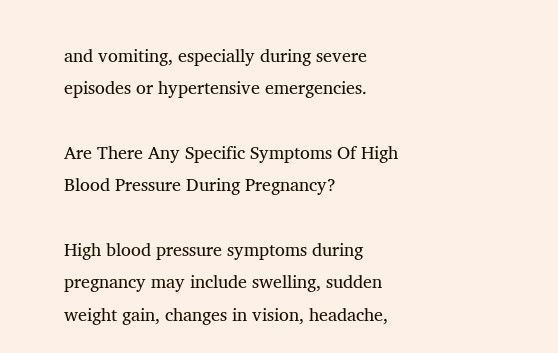and vomiting, especially during severe episodes or hypertensive emergencies.

Are There Any Specific Symptoms Of High Blood Pressure During Pregnancy?

High blood pressure symptoms during pregnancy may include swelling, sudden weight gain, changes in vision, headache,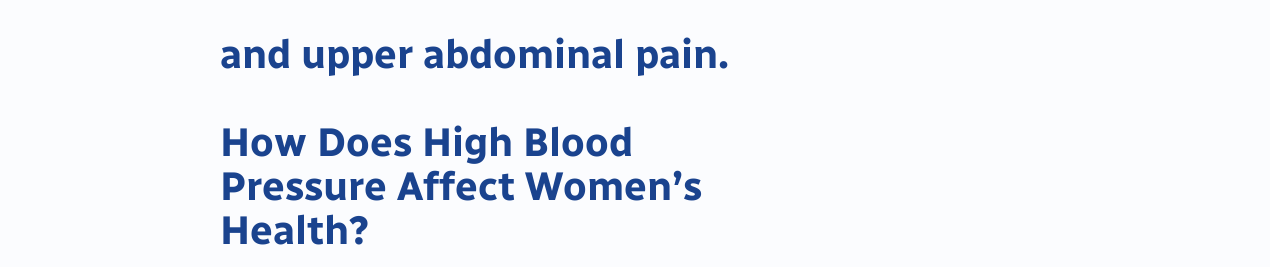and upper abdominal pain.

How Does High Blood Pressure Affect Women’s Health?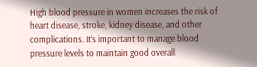High blood pressure in women increases the risk of heart disease, stroke, kidney disease, and other complications. It’s important to manage blood pressure levels to maintain good overall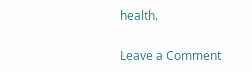health.

Leave a Comment